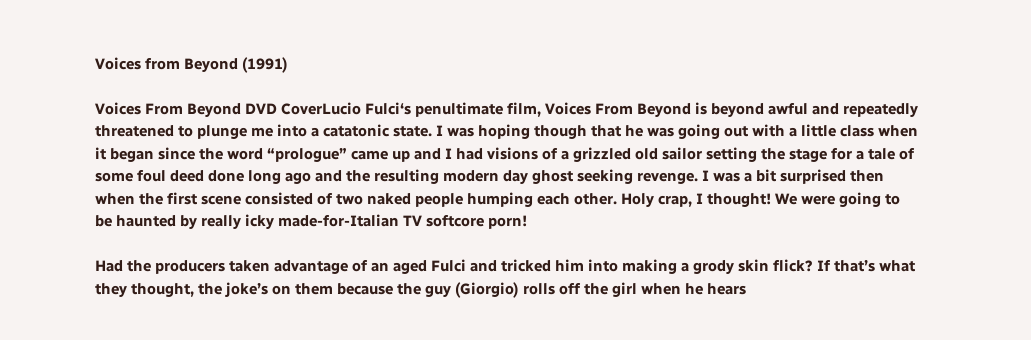Voices from Beyond (1991)

Voices From Beyond DVD CoverLucio Fulci‘s penultimate film, Voices From Beyond is beyond awful and repeatedly threatened to plunge me into a catatonic state. I was hoping though that he was going out with a little class when it began since the word “prologue” came up and I had visions of a grizzled old sailor setting the stage for a tale of some foul deed done long ago and the resulting modern day ghost seeking revenge. I was a bit surprised then when the first scene consisted of two naked people humping each other. Holy crap, I thought! We were going to be haunted by really icky made-for-Italian TV softcore porn!

Had the producers taken advantage of an aged Fulci and tricked him into making a grody skin flick? If that’s what they thought, the joke’s on them because the guy (Giorgio) rolls off the girl when he hears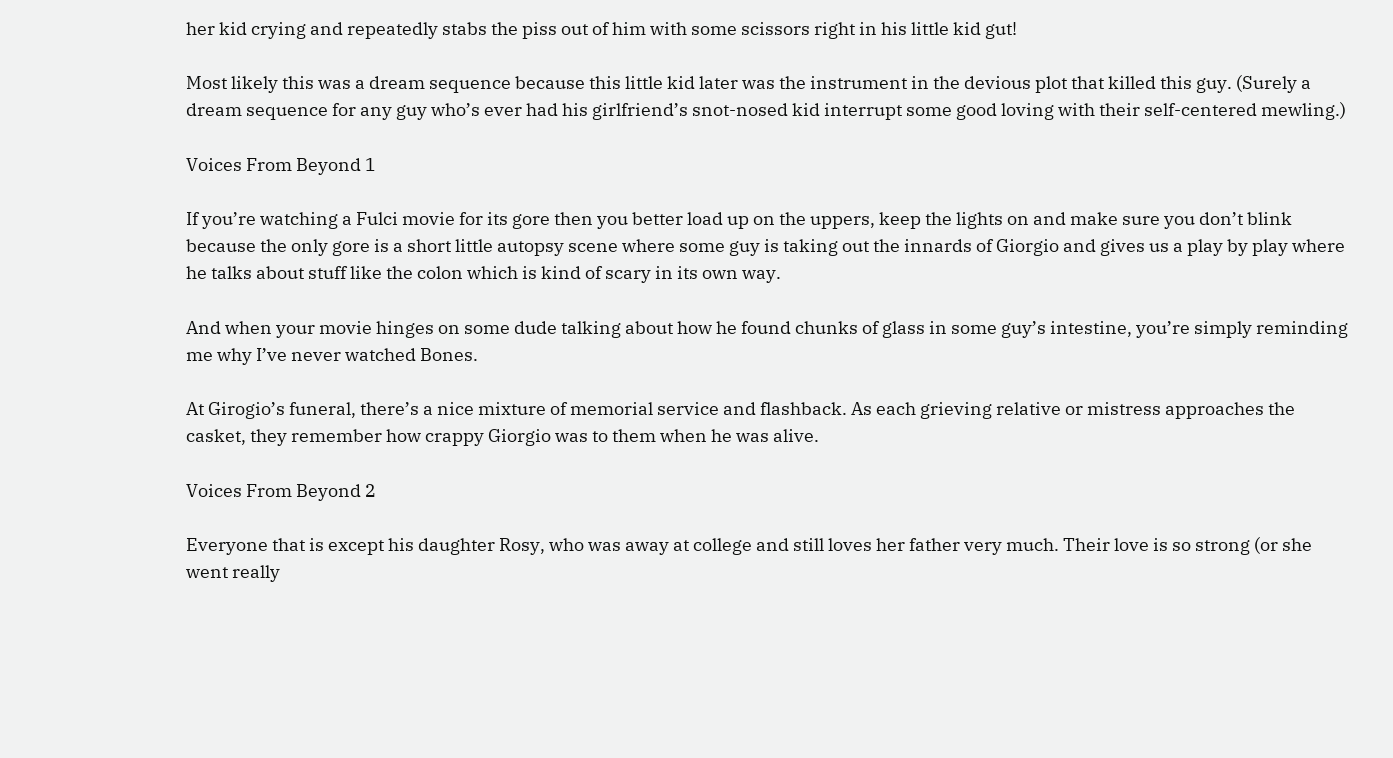her kid crying and repeatedly stabs the piss out of him with some scissors right in his little kid gut!

Most likely this was a dream sequence because this little kid later was the instrument in the devious plot that killed this guy. (Surely a dream sequence for any guy who’s ever had his girlfriend’s snot-nosed kid interrupt some good loving with their self-centered mewling.)

Voices From Beyond 1

If you’re watching a Fulci movie for its gore then you better load up on the uppers, keep the lights on and make sure you don’t blink because the only gore is a short little autopsy scene where some guy is taking out the innards of Giorgio and gives us a play by play where he talks about stuff like the colon which is kind of scary in its own way.

And when your movie hinges on some dude talking about how he found chunks of glass in some guy’s intestine, you’re simply reminding me why I’ve never watched Bones.

At Girogio’s funeral, there’s a nice mixture of memorial service and flashback. As each grieving relative or mistress approaches the casket, they remember how crappy Giorgio was to them when he was alive.

Voices From Beyond 2

Everyone that is except his daughter Rosy, who was away at college and still loves her father very much. Their love is so strong (or she went really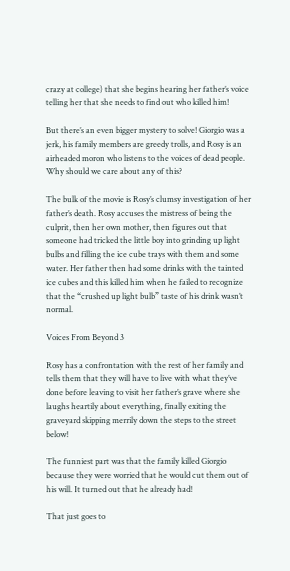crazy at college) that she begins hearing her father’s voice telling her that she needs to find out who killed him!

But there’s an even bigger mystery to solve! Giorgio was a jerk, his family members are greedy trolls, and Rosy is an airheaded moron who listens to the voices of dead people. Why should we care about any of this?

The bulk of the movie is Rosy’s clumsy investigation of her father’s death. Rosy accuses the mistress of being the culprit, then her own mother, then figures out that someone had tricked the little boy into grinding up light bulbs and filling the ice cube trays with them and some water. Her father then had some drinks with the tainted ice cubes and this killed him when he failed to recognize that the “crushed up light bulb” taste of his drink wasn’t normal.

Voices From Beyond 3

Rosy has a confrontation with the rest of her family and tells them that they will have to live with what they’ve done before leaving to visit her father’s grave where she laughs heartily about everything, finally exiting the graveyard skipping merrily down the steps to the street below!

The funniest part was that the family killed Giorgio because they were worried that he would cut them out of his will. It turned out that he already had!

That just goes to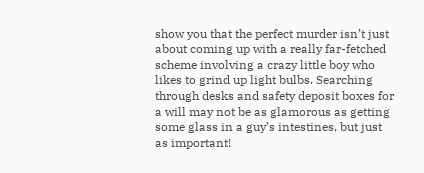show you that the perfect murder isn’t just about coming up with a really far-fetched scheme involving a crazy little boy who likes to grind up light bulbs. Searching through desks and safety deposit boxes for a will may not be as glamorous as getting some glass in a guy’s intestines, but just as important!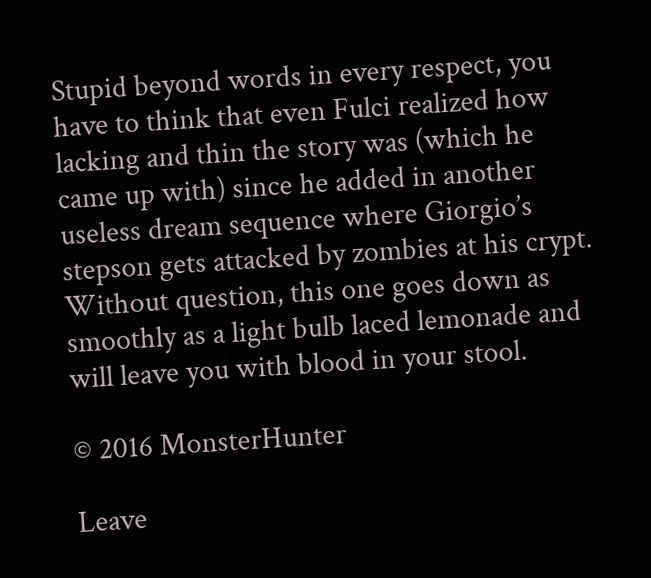Stupid beyond words in every respect, you have to think that even Fulci realized how lacking and thin the story was (which he came up with) since he added in another useless dream sequence where Giorgio’s stepson gets attacked by zombies at his crypt. Without question, this one goes down as smoothly as a light bulb laced lemonade and will leave you with blood in your stool.

© 2016 MonsterHunter

Leave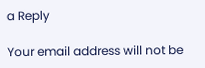a Reply

Your email address will not be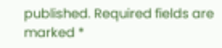published. Required fields are marked *